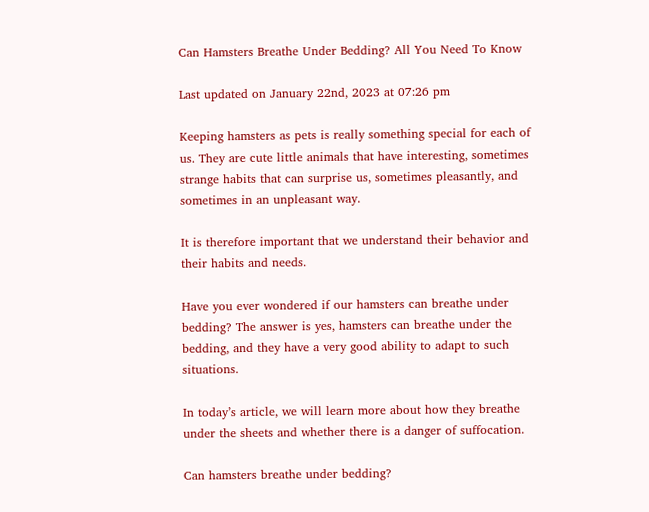Can Hamsters Breathe Under Bedding? All You Need To Know

Last updated on January 22nd, 2023 at 07:26 pm

Keeping hamsters as pets is really something special for each of us. They are cute little animals that have interesting, sometimes strange habits that can surprise us, sometimes pleasantly, and sometimes in an unpleasant way.

It is therefore important that we understand their behavior and their habits and needs.

Have you ever wondered if our hamsters can breathe under bedding? The answer is yes, hamsters can breathe under the bedding, and they have a very good ability to adapt to such situations.

In today’s article, we will learn more about how they breathe under the sheets and whether there is a danger of suffocation.

Can hamsters breathe under bedding?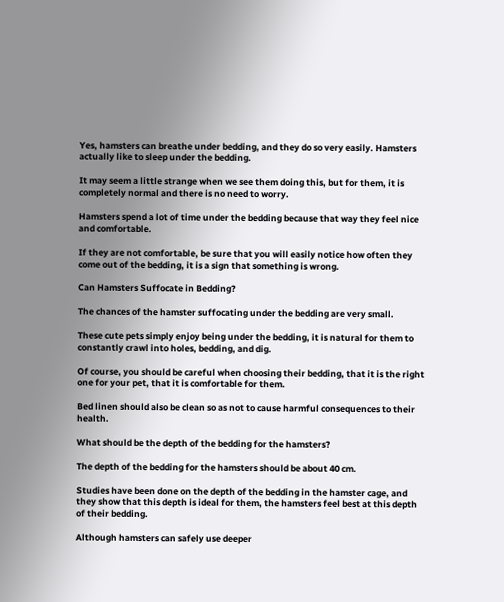Yes, hamsters can breathe under bedding, and they do so very easily. Hamsters actually like to sleep under the bedding.

It may seem a little strange when we see them doing this, but for them, it is completely normal and there is no need to worry.

Hamsters spend a lot of time under the bedding because that way they feel nice and comfortable.

If they are not comfortable, be sure that you will easily notice how often they come out of the bedding, it is a sign that something is wrong.

Can Hamsters Suffocate in Bedding?

The chances of the hamster suffocating under the bedding are very small.

These cute pets simply enjoy being under the bedding, it is natural for them to constantly crawl into holes, bedding, and dig.

Of course, you should be careful when choosing their bedding, that it is the right one for your pet, that it is comfortable for them.

Bed linen should also be clean so as not to cause harmful consequences to their health.

What should be the depth of the bedding for the hamsters?

The depth of the bedding for the hamsters should be about 40 cm.

Studies have been done on the depth of the bedding in the hamster cage, and they show that this depth is ideal for them, the hamsters feel best at this depth of their bedding.

Although hamsters can safely use deeper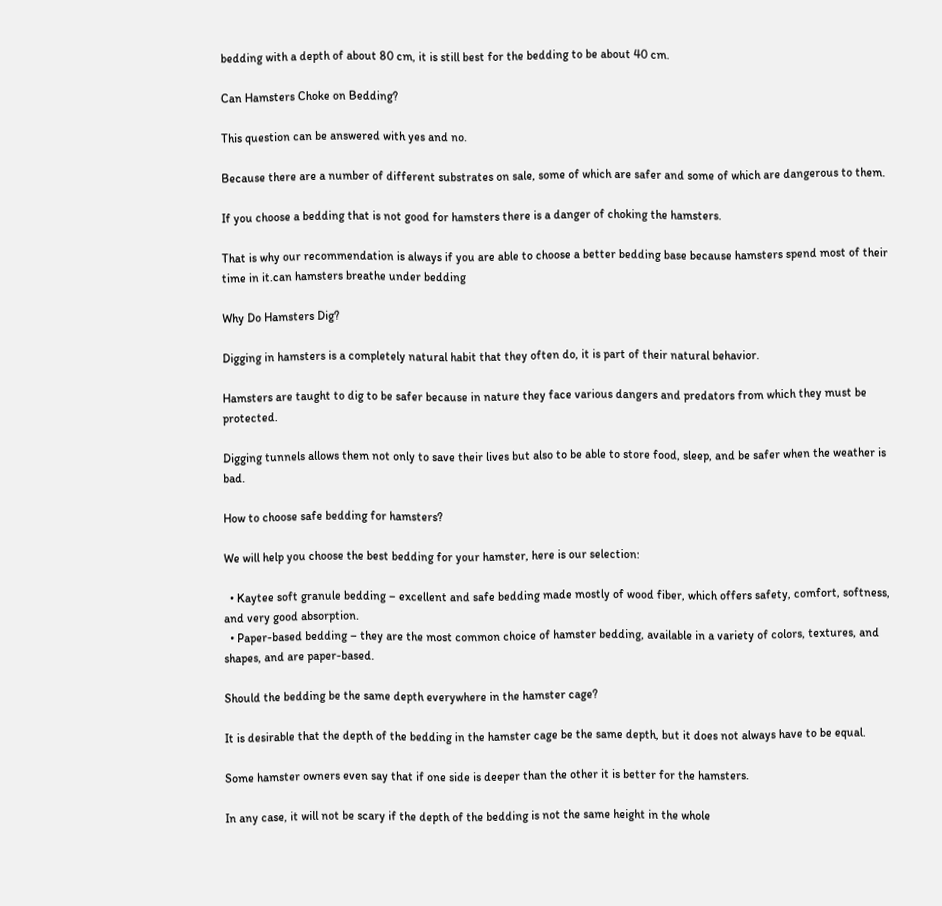bedding with a depth of about 80 cm, it is still best for the bedding to be about 40 cm.

Can Hamsters Choke on Bedding?

This question can be answered with yes and no.

Because there are a number of different substrates on sale, some of which are safer and some of which are dangerous to them.

If you choose a bedding that is not good for hamsters there is a danger of choking the hamsters.

That is why our recommendation is always if you are able to choose a better bedding base because hamsters spend most of their time in it.can hamsters breathe under bedding

Why Do Hamsters Dig?

Digging in hamsters is a completely natural habit that they often do, it is part of their natural behavior.

Hamsters are taught to dig to be safer because in nature they face various dangers and predators from which they must be protected.

Digging tunnels allows them not only to save their lives but also to be able to store food, sleep, and be safer when the weather is bad.

How to choose safe bedding for hamsters?

We will help you choose the best bedding for your hamster, here is our selection:

  • Kaytee soft granule bedding – excellent and safe bedding made mostly of wood fiber, which offers safety, comfort, softness, and very good absorption.
  • Paper-based bedding – they are the most common choice of hamster bedding, available in a variety of colors, textures, and shapes, and are paper-based.

Should the bedding be the same depth everywhere in the hamster cage?

It is desirable that the depth of the bedding in the hamster cage be the same depth, but it does not always have to be equal.

Some hamster owners even say that if one side is deeper than the other it is better for the hamsters.

In any case, it will not be scary if the depth of the bedding is not the same height in the whole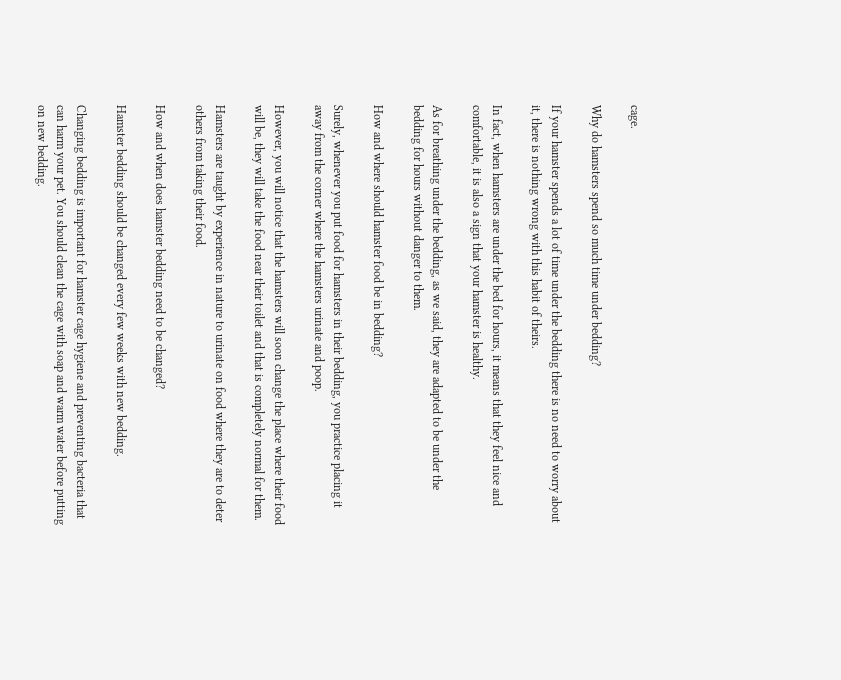cage.

Why do hamsters spend so much time under bedding?

If your hamster spends a lot of time under the bedding there is no need to worry about it, there is nothing wrong with this habit of theirs.

In fact, when hamsters are under the bed for hours, it means that they feel nice and comfortable, it is also a sign that your hamster is healthy.

As for breathing under the bedding, as we said, they are adapted to be under the bedding for hours without danger to them.

How and where should hamster food be in bedding?

Surely, whenever you put food for hamsters in their bedding, you practice placing it away from the corner where the hamsters urinate and poop.

However, you will notice that the hamsters will soon change the place where their food will be, they will take the food near their toilet and that is completely normal for them.

Hamsters are taught by experience in nature to urinate on food where they are to deter others from taking their food.

How and when does hamster bedding need to be changed?

Hamster bedding should be changed every few weeks with new bedding.

Changing bedding is important for hamster cage hygiene and preventing bacteria that can harm your pet. You should clean the cage with soap and warm water before putting on new bedding.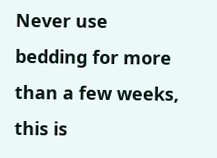Never use bedding for more than a few weeks, this is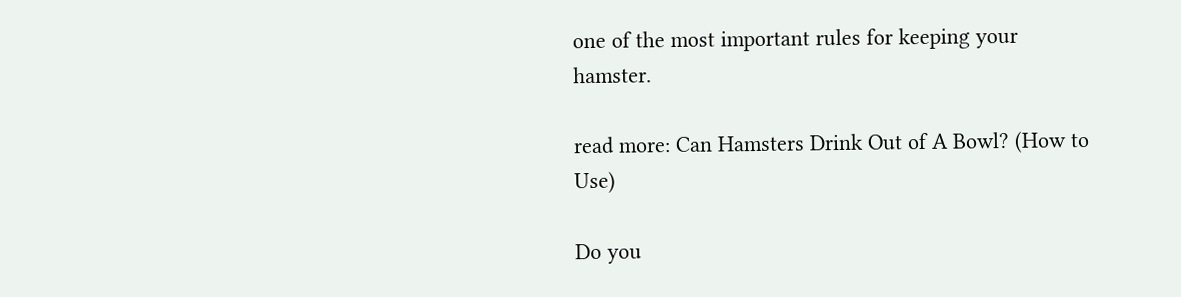one of the most important rules for keeping your hamster.

read more: Can Hamsters Drink Out of A Bowl? (How to Use)

Do you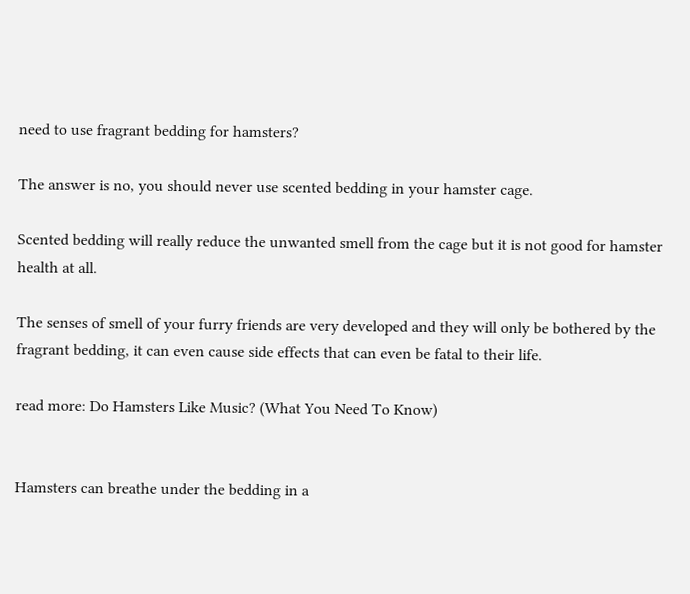need to use fragrant bedding for hamsters?

The answer is no, you should never use scented bedding in your hamster cage.

Scented bedding will really reduce the unwanted smell from the cage but it is not good for hamster health at all.

The senses of smell of your furry friends are very developed and they will only be bothered by the fragrant bedding, it can even cause side effects that can even be fatal to their life.

read more: Do Hamsters Like Music? (What You Need To Know)


Hamsters can breathe under the bedding in a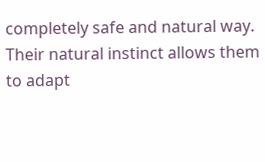completely safe and natural way. Their natural instinct allows them to adapt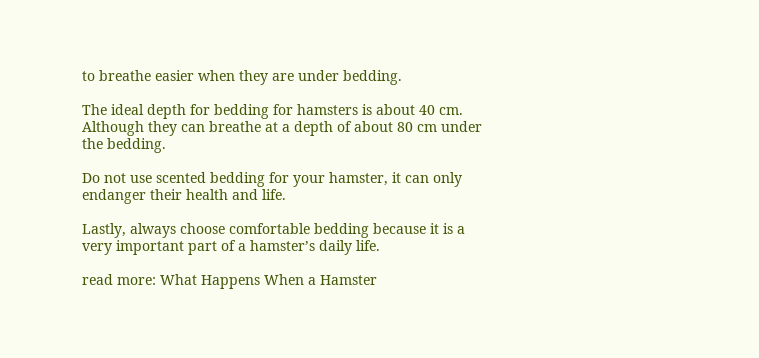to breathe easier when they are under bedding.

The ideal depth for bedding for hamsters is about 40 cm. Although they can breathe at a depth of about 80 cm under the bedding.

Do not use scented bedding for your hamster, it can only endanger their health and life.

Lastly, always choose comfortable bedding because it is a very important part of a hamster’s daily life.

read more: What Happens When a Hamster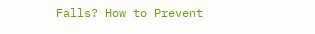Falls? How to Prevent